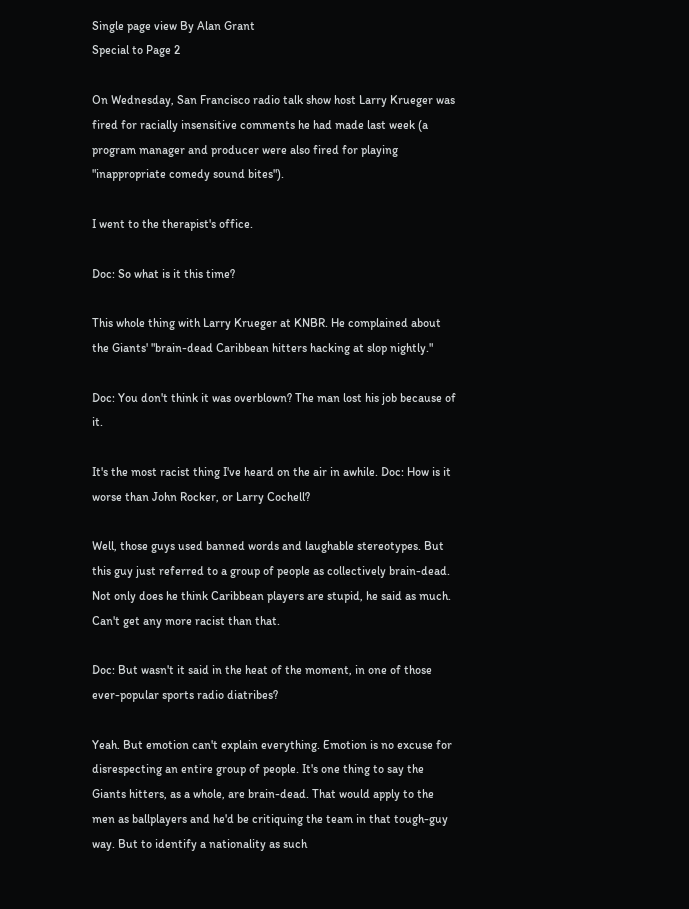Single page view By Alan Grant
Special to Page 2

On Wednesday, San Francisco radio talk show host Larry Krueger was fired for racially insensitive comments he had made last week (a program manager and producer were also fired for playing "inappropriate comedy sound bites").

I went to the therapist's office.

Doc: So what is it this time?

This whole thing with Larry Krueger at KNBR. He complained about the Giants' "brain-dead Caribbean hitters hacking at slop nightly."

Doc: You don't think it was overblown? The man lost his job because of it.

It's the most racist thing I've heard on the air in awhile. Doc: How is it worse than John Rocker, or Larry Cochell?

Well, those guys used banned words and laughable stereotypes. But this guy just referred to a group of people as collectively brain-dead. Not only does he think Caribbean players are stupid, he said as much. Can't get any more racist than that.

Doc: But wasn't it said in the heat of the moment, in one of those ever-popular sports radio diatribes?

Yeah. But emotion can't explain everything. Emotion is no excuse for disrespecting an entire group of people. It's one thing to say the Giants hitters, as a whole, are brain-dead. That would apply to the men as ballplayers and he'd be critiquing the team in that tough-guy way. But to identify a nationality as such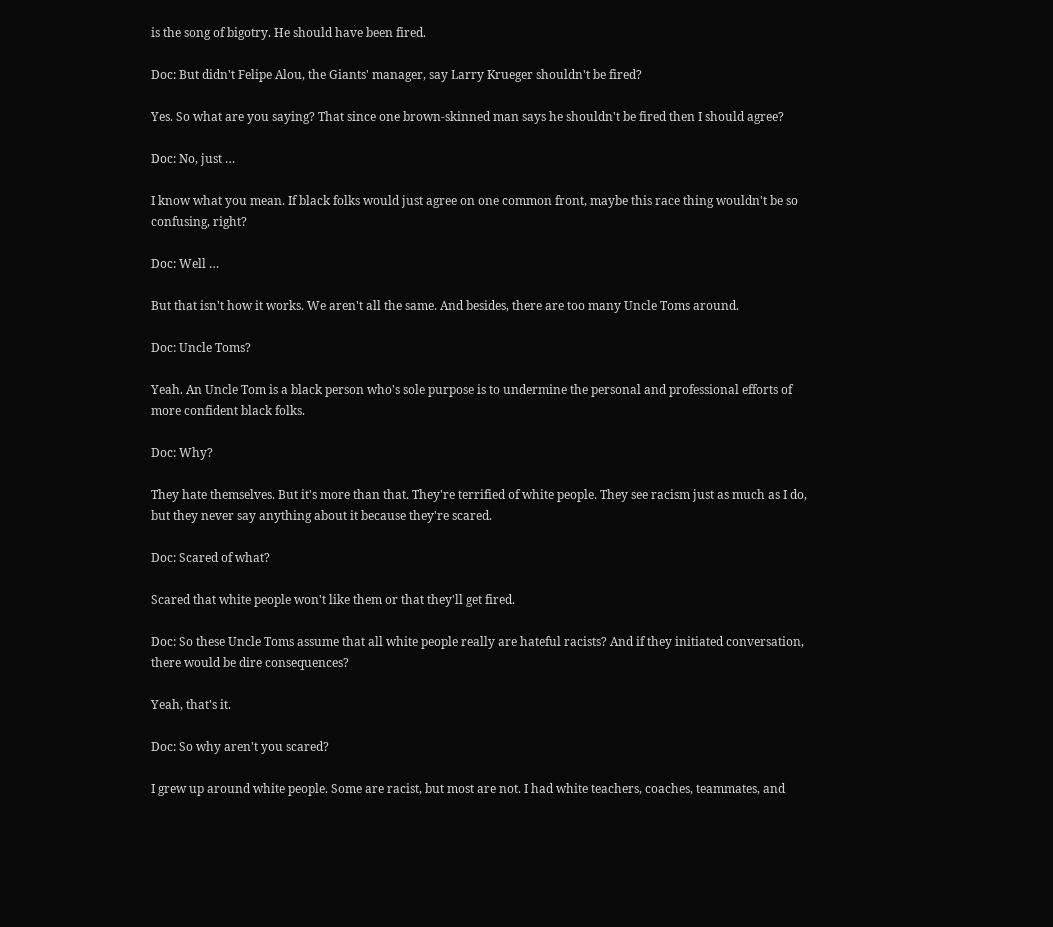is the song of bigotry. He should have been fired.

Doc: But didn't Felipe Alou, the Giants' manager, say Larry Krueger shouldn't be fired?

Yes. So what are you saying? That since one brown-skinned man says he shouldn't be fired then I should agree?

Doc: No, just …

I know what you mean. If black folks would just agree on one common front, maybe this race thing wouldn't be so confusing, right?

Doc: Well …

But that isn't how it works. We aren't all the same. And besides, there are too many Uncle Toms around.

Doc: Uncle Toms?

Yeah. An Uncle Tom is a black person who's sole purpose is to undermine the personal and professional efforts of more confident black folks.

Doc: Why?

They hate themselves. But it's more than that. They're terrified of white people. They see racism just as much as I do, but they never say anything about it because they're scared.

Doc: Scared of what?

Scared that white people won't like them or that they'll get fired.

Doc: So these Uncle Toms assume that all white people really are hateful racists? And if they initiated conversation, there would be dire consequences?

Yeah, that's it.

Doc: So why aren't you scared?

I grew up around white people. Some are racist, but most are not. I had white teachers, coaches, teammates, and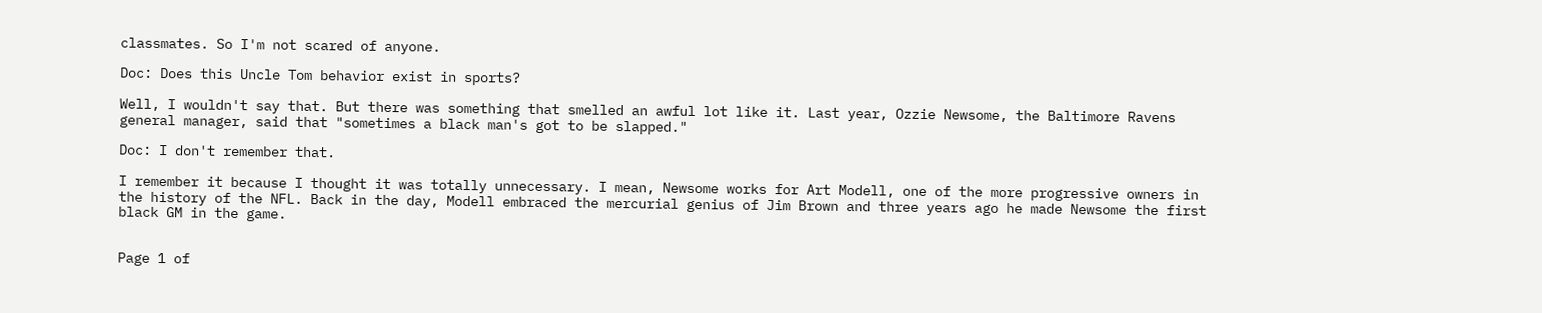classmates. So I'm not scared of anyone.

Doc: Does this Uncle Tom behavior exist in sports?

Well, I wouldn't say that. But there was something that smelled an awful lot like it. Last year, Ozzie Newsome, the Baltimore Ravens general manager, said that "sometimes a black man's got to be slapped."

Doc: I don't remember that.

I remember it because I thought it was totally unnecessary. I mean, Newsome works for Art Modell, one of the more progressive owners in the history of the NFL. Back in the day, Modell embraced the mercurial genius of Jim Brown and three years ago he made Newsome the first black GM in the game.


Page 1 of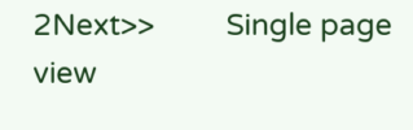2Next>>         Single page view